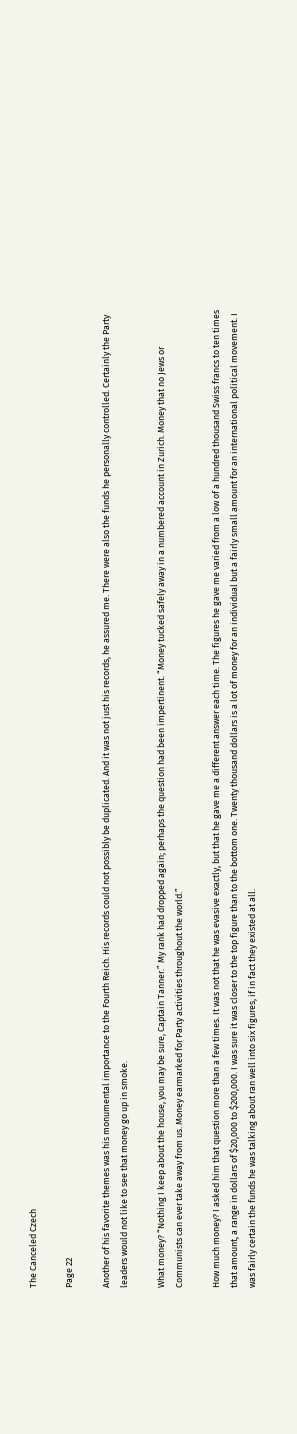The Canceled Czech

Page 22

Another of his favorite themes was his monumental importance to the Fourth Reich. His records could not possibly be duplicated. And it was not just his records, he assured me. There were also the funds he personally controlled. Certainly the Party leaders would not like to see that money go up in smoke.

What money? “Nothing I keep about the house, you may be sure, Captain Tanner.” My rank had dropped again; perhaps the question had been impertinent. “Money tucked safely away in a numbered account in Zurich. Money that no Jews or Communists can ever take away from us. Money earmarked for Party activities throughout the world.”

How much money? I asked him that question more than a few times. It was not that he was evasive exactly, but that he gave me a different answer each time. The figures he gave me varied from a low of a hundred thousand Swiss francs to ten times that amount, a range in dollars of $20,000 to $200,000. I was sure it was closer to the top figure than to the bottom one. Twenty thousand dollars is a lot of money for an individual but a fairly small amount for an international political movement. I was fairly certain the funds he was talking about ran well into six figures, if in fact they existed at all.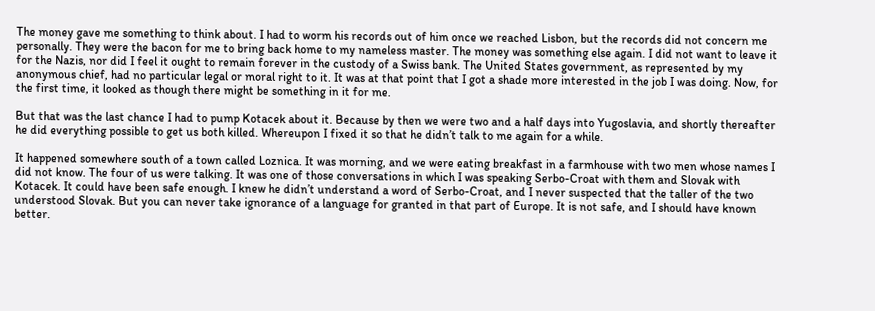The money gave me something to think about. I had to worm his records out of him once we reached Lisbon, but the records did not concern me personally. They were the bacon for me to bring back home to my nameless master. The money was something else again. I did not want to leave it for the Nazis, nor did I feel it ought to remain forever in the custody of a Swiss bank. The United States government, as represented by my anonymous chief, had no particular legal or moral right to it. It was at that point that I got a shade more interested in the job I was doing. Now, for the first time, it looked as though there might be something in it for me.

But that was the last chance I had to pump Kotacek about it. Because by then we were two and a half days into Yugoslavia, and shortly thereafter he did everything possible to get us both killed. Whereupon I fixed it so that he didn’t talk to me again for a while.

It happened somewhere south of a town called Loznica. It was morning, and we were eating breakfast in a farmhouse with two men whose names I did not know. The four of us were talking. It was one of those conversations in which I was speaking Serbo-Croat with them and Slovak with Kotacek. It could have been safe enough. I knew he didn’t understand a word of Serbo-Croat, and I never suspected that the taller of the two understood Slovak. But you can never take ignorance of a language for granted in that part of Europe. It is not safe, and I should have known better.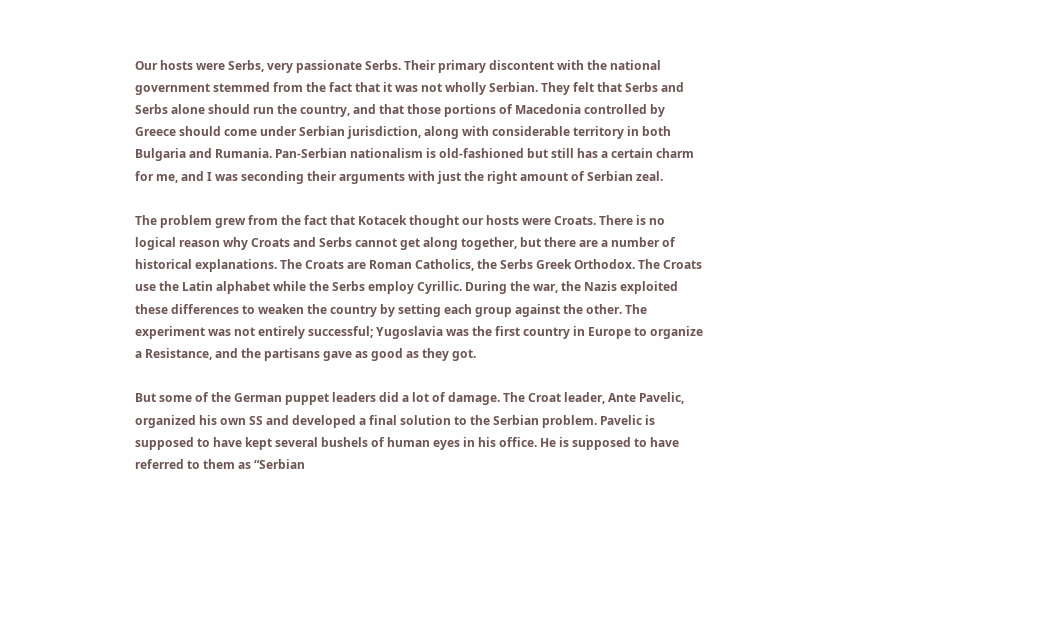Our hosts were Serbs, very passionate Serbs. Their primary discontent with the national government stemmed from the fact that it was not wholly Serbian. They felt that Serbs and Serbs alone should run the country, and that those portions of Macedonia controlled by Greece should come under Serbian jurisdiction, along with considerable territory in both Bulgaria and Rumania. Pan-Serbian nationalism is old-fashioned but still has a certain charm for me, and I was seconding their arguments with just the right amount of Serbian zeal.

The problem grew from the fact that Kotacek thought our hosts were Croats. There is no logical reason why Croats and Serbs cannot get along together, but there are a number of historical explanations. The Croats are Roman Catholics, the Serbs Greek Orthodox. The Croats use the Latin alphabet while the Serbs employ Cyrillic. During the war, the Nazis exploited these differences to weaken the country by setting each group against the other. The experiment was not entirely successful; Yugoslavia was the first country in Europe to organize a Resistance, and the partisans gave as good as they got.

But some of the German puppet leaders did a lot of damage. The Croat leader, Ante Pavelic, organized his own SS and developed a final solution to the Serbian problem. Pavelic is supposed to have kept several bushels of human eyes in his office. He is supposed to have referred to them as “Serbian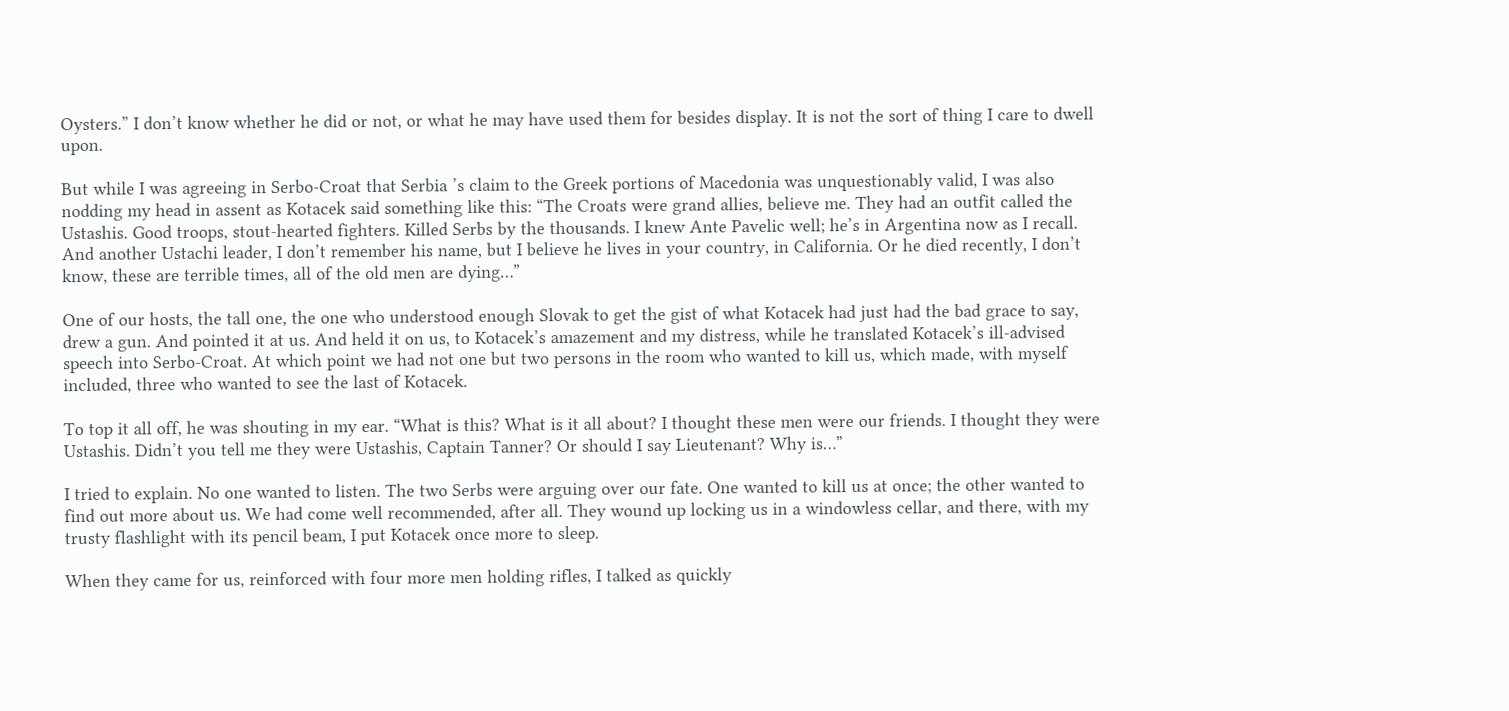Oysters.” I don’t know whether he did or not, or what he may have used them for besides display. It is not the sort of thing I care to dwell upon.

But while I was agreeing in Serbo-Croat that Serbia ’s claim to the Greek portions of Macedonia was unquestionably valid, I was also nodding my head in assent as Kotacek said something like this: “The Croats were grand allies, believe me. They had an outfit called the Ustashis. Good troops, stout-hearted fighters. Killed Serbs by the thousands. I knew Ante Pavelic well; he’s in Argentina now as I recall. And another Ustachi leader, I don’t remember his name, but I believe he lives in your country, in California. Or he died recently, I don’t know, these are terrible times, all of the old men are dying…”

One of our hosts, the tall one, the one who understood enough Slovak to get the gist of what Kotacek had just had the bad grace to say, drew a gun. And pointed it at us. And held it on us, to Kotacek’s amazement and my distress, while he translated Kotacek’s ill-advised speech into Serbo-Croat. At which point we had not one but two persons in the room who wanted to kill us, which made, with myself included, three who wanted to see the last of Kotacek.

To top it all off, he was shouting in my ear. “What is this? What is it all about? I thought these men were our friends. I thought they were Ustashis. Didn’t you tell me they were Ustashis, Captain Tanner? Or should I say Lieutenant? Why is…”

I tried to explain. No one wanted to listen. The two Serbs were arguing over our fate. One wanted to kill us at once; the other wanted to find out more about us. We had come well recommended, after all. They wound up locking us in a windowless cellar, and there, with my trusty flashlight with its pencil beam, I put Kotacek once more to sleep.

When they came for us, reinforced with four more men holding rifles, I talked as quickly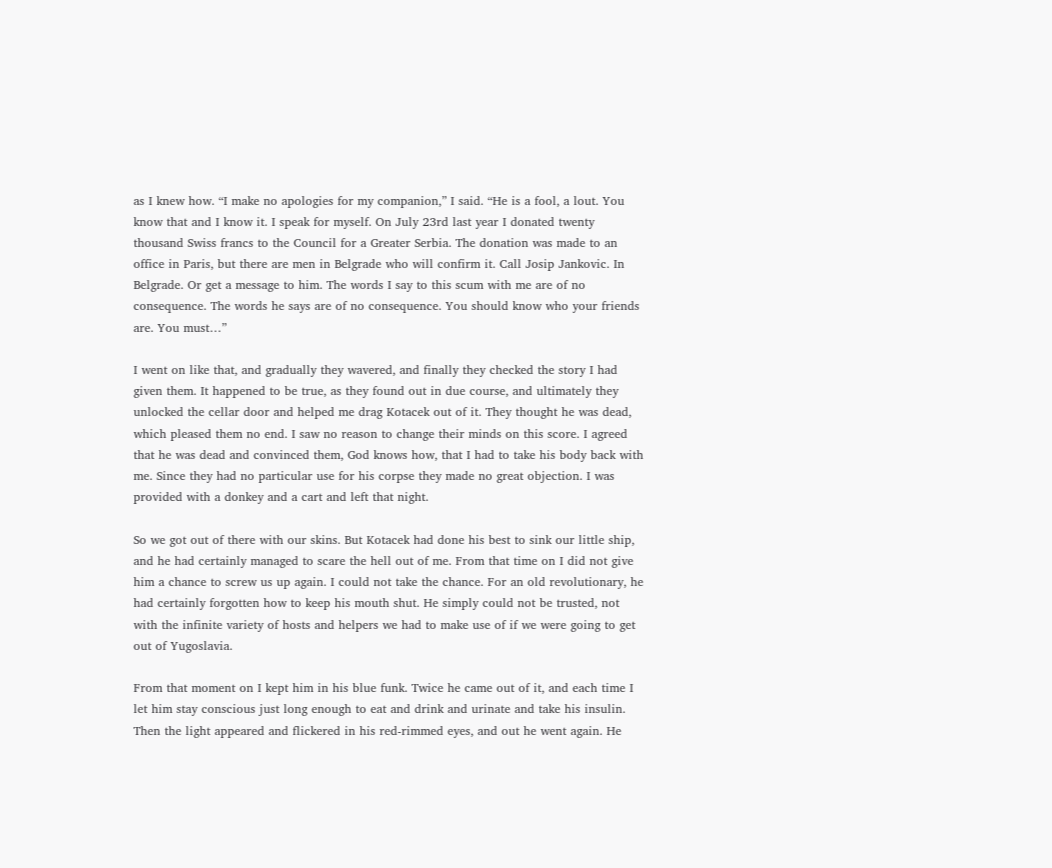as I knew how. “I make no apologies for my companion,” I said. “He is a fool, a lout. You know that and I know it. I speak for myself. On July 23rd last year I donated twenty thousand Swiss francs to the Council for a Greater Serbia. The donation was made to an office in Paris, but there are men in Belgrade who will confirm it. Call Josip Jankovic. In Belgrade. Or get a message to him. The words I say to this scum with me are of no consequence. The words he says are of no consequence. You should know who your friends are. You must…”

I went on like that, and gradually they wavered, and finally they checked the story I had given them. It happened to be true, as they found out in due course, and ultimately they unlocked the cellar door and helped me drag Kotacek out of it. They thought he was dead, which pleased them no end. I saw no reason to change their minds on this score. I agreed that he was dead and convinced them, God knows how, that I had to take his body back with me. Since they had no particular use for his corpse they made no great objection. I was provided with a donkey and a cart and left that night.

So we got out of there with our skins. But Kotacek had done his best to sink our little ship, and he had certainly managed to scare the hell out of me. From that time on I did not give him a chance to screw us up again. I could not take the chance. For an old revolutionary, he had certainly forgotten how to keep his mouth shut. He simply could not be trusted, not with the infinite variety of hosts and helpers we had to make use of if we were going to get out of Yugoslavia.

From that moment on I kept him in his blue funk. Twice he came out of it, and each time I let him stay conscious just long enough to eat and drink and urinate and take his insulin. Then the light appeared and flickered in his red-rimmed eyes, and out he went again. He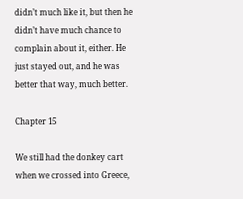didn’t much like it, but then he didn’t have much chance to complain about it, either. He just stayed out, and he was better that way, much better.

Chapter 15

We still had the donkey cart when we crossed into Greece,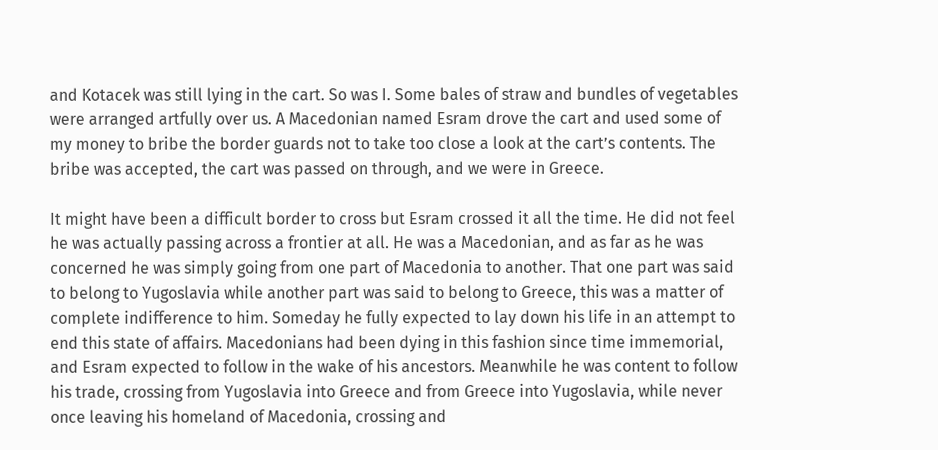and Kotacek was still lying in the cart. So was I. Some bales of straw and bundles of vegetables were arranged artfully over us. A Macedonian named Esram drove the cart and used some of my money to bribe the border guards not to take too close a look at the cart’s contents. The bribe was accepted, the cart was passed on through, and we were in Greece.

It might have been a difficult border to cross but Esram crossed it all the time. He did not feel he was actually passing across a frontier at all. He was a Macedonian, and as far as he was concerned he was simply going from one part of Macedonia to another. That one part was said to belong to Yugoslavia while another part was said to belong to Greece, this was a matter of complete indifference to him. Someday he fully expected to lay down his life in an attempt to end this state of affairs. Macedonians had been dying in this fashion since time immemorial, and Esram expected to follow in the wake of his ancestors. Meanwhile he was content to follow his trade, crossing from Yugoslavia into Greece and from Greece into Yugoslavia, while never once leaving his homeland of Macedonia, crossing and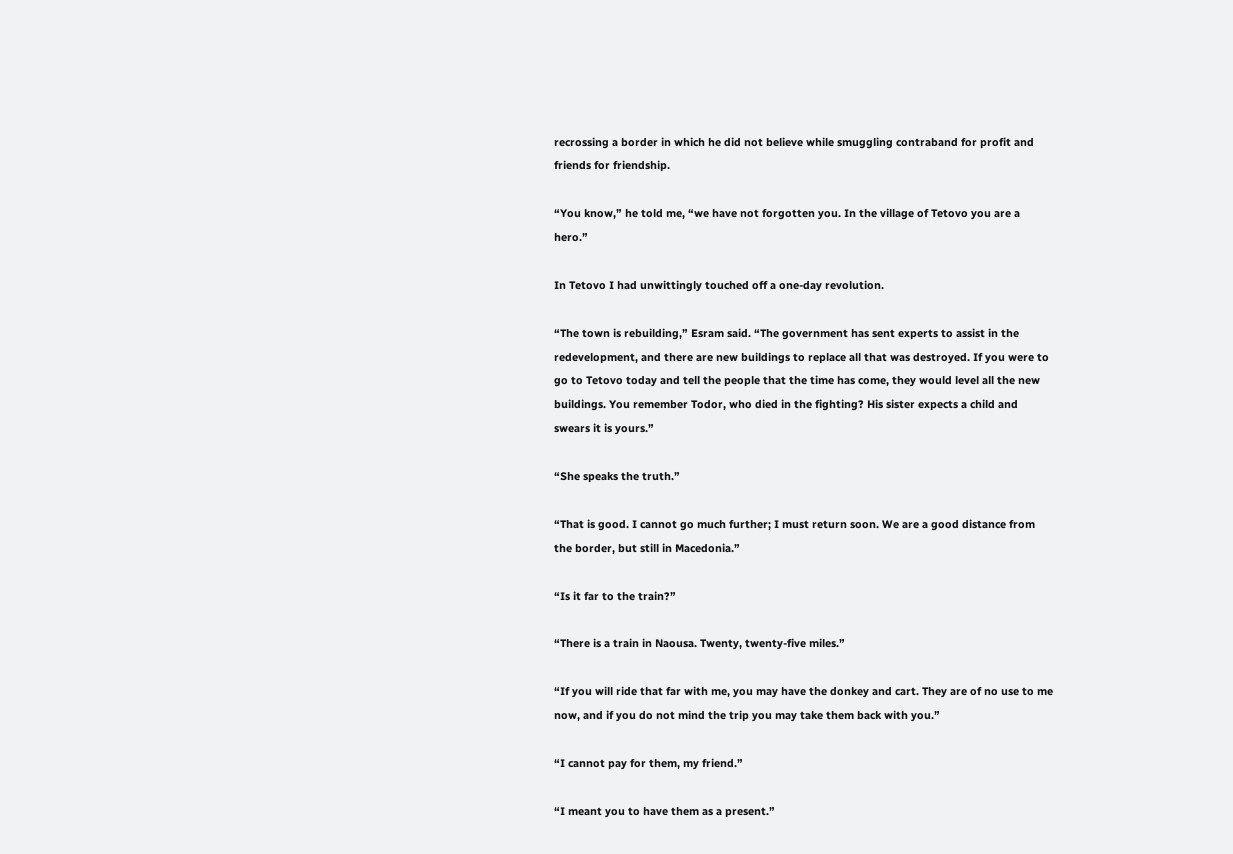recrossing a border in which he did not believe while smuggling contraband for profit and friends for friendship.

“You know,” he told me, “we have not forgotten you. In the village of Tetovo you are a hero.”

In Tetovo I had unwittingly touched off a one-day revolution.

“The town is rebuilding,” Esram said. “The government has sent experts to assist in the redevelopment, and there are new buildings to replace all that was destroyed. If you were to go to Tetovo today and tell the people that the time has come, they would level all the new buildings. You remember Todor, who died in the fighting? His sister expects a child and swears it is yours.”

“She speaks the truth.”

“That is good. I cannot go much further; I must return soon. We are a good distance from the border, but still in Macedonia.”

“Is it far to the train?”

“There is a train in Naousa. Twenty, twenty-five miles.”

“If you will ride that far with me, you may have the donkey and cart. They are of no use to me now, and if you do not mind the trip you may take them back with you.”

“I cannot pay for them, my friend.”

“I meant you to have them as a present.”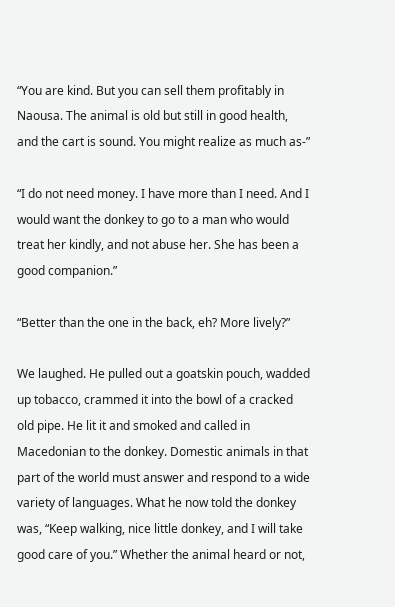“You are kind. But you can sell them profitably in Naousa. The animal is old but still in good health, and the cart is sound. You might realize as much as-”

“I do not need money. I have more than I need. And I would want the donkey to go to a man who would treat her kindly, and not abuse her. She has been a good companion.”

“Better than the one in the back, eh? More lively?”

We laughed. He pulled out a goatskin pouch, wadded up tobacco, crammed it into the bowl of a cracked old pipe. He lit it and smoked and called in Macedonian to the donkey. Domestic animals in that part of the world must answer and respond to a wide variety of languages. What he now told the donkey was, “Keep walking, nice little donkey, and I will take good care of you.” Whether the animal heard or not,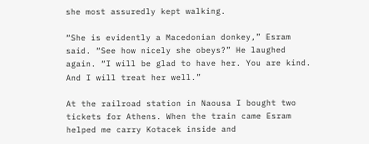she most assuredly kept walking.

“She is evidently a Macedonian donkey,” Esram said. “See how nicely she obeys?” He laughed again. “I will be glad to have her. You are kind. And I will treat her well.”

At the railroad station in Naousa I bought two tickets for Athens. When the train came Esram helped me carry Kotacek inside and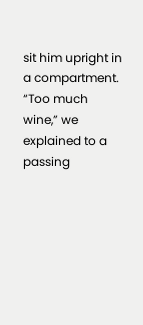sit him upright in a compartment. “Too much wine,” we explained to a passing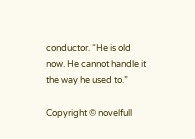conductor. “He is old now. He cannot handle it the way he used to.”

Copyright © novelfull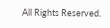All Rights Reserved.